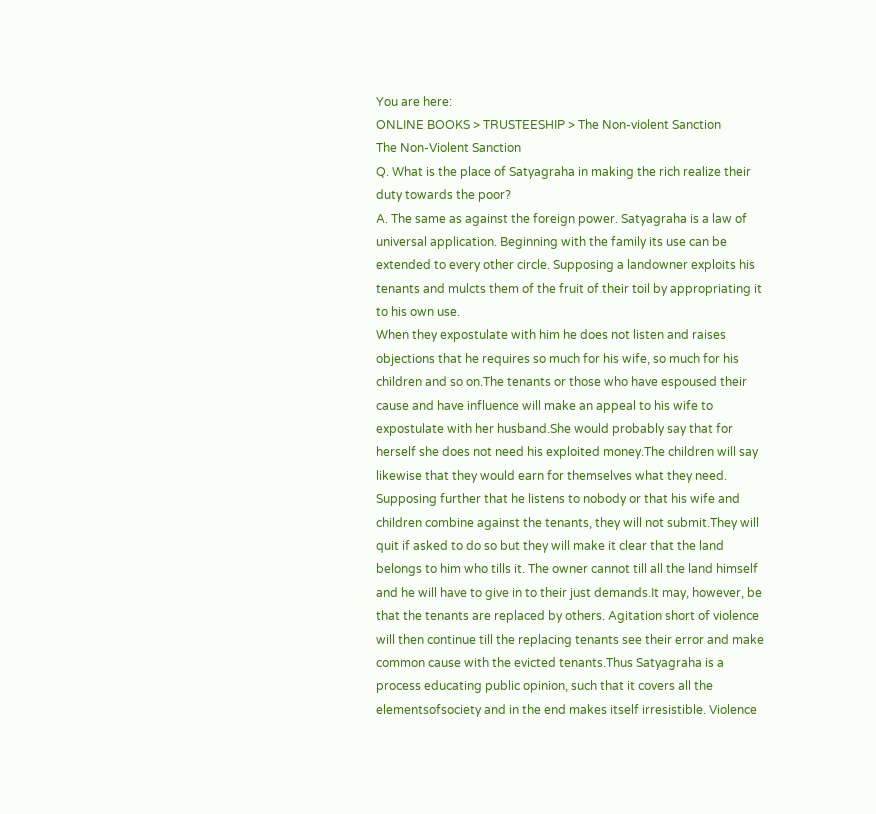You are here:
ONLINE BOOKS > TRUSTEESHIP > The Non-violent Sanction
The Non-Violent Sanction
Q. What is the place of Satyagraha in making the rich realize their duty towards the poor?
A. The same as against the foreign power. Satyagraha is a law of universal application. Beginning with the family its use can be extended to every other circle. Supposing a landowner exploits his tenants and mulcts them of the fruit of their toil by appropriating it to his own use.
When they expostulate with him he does not listen and raises objections that he requires so much for his wife, so much for his children and so on.The tenants or those who have espoused their cause and have influence will make an appeal to his wife to expostulate with her husband.She would probably say that for herself she does not need his exploited money.The children will say likewise that they would earn for themselves what they need.
Supposing further that he listens to nobody or that his wife and children combine against the tenants, they will not submit.They will quit if asked to do so but they will make it clear that the land belongs to him who tills it. The owner cannot till all the land himself and he will have to give in to their just demands.It may, however, be that the tenants are replaced by others. Agitation short of violence will then continue till the replacing tenants see their error and make common cause with the evicted tenants.Thus Satyagraha is a process educating public opinion, such that it covers all the elementsofsociety and in the end makes itself irresistible. Violence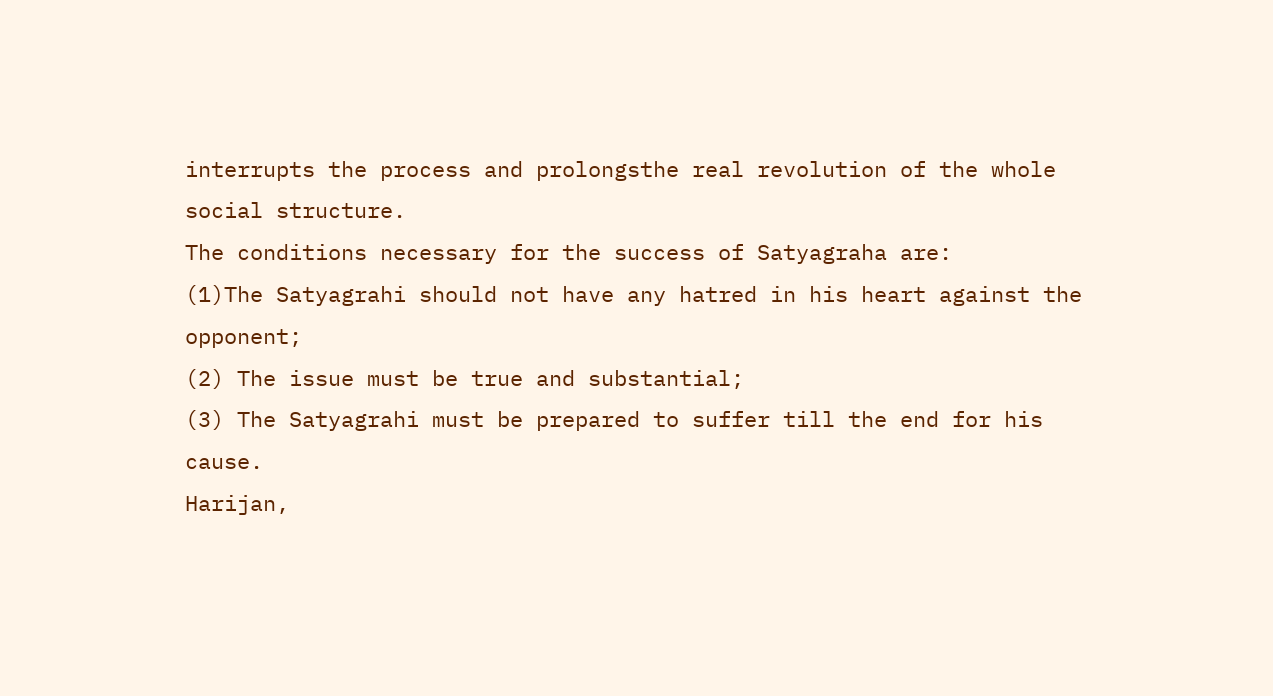interrupts the process and prolongsthe real revolution of the whole social structure.
The conditions necessary for the success of Satyagraha are:
(1)The Satyagrahi should not have any hatred in his heart against the opponent;
(2) The issue must be true and substantial;
(3) The Satyagrahi must be prepared to suffer till the end for his cause.
Harijan,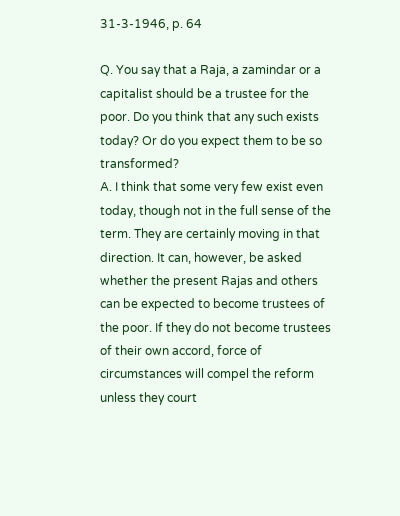31-3-1946, p. 64

Q. You say that a Raja, a zamindar or a capitalist should be a trustee for the poor. Do you think that any such exists today? Or do you expect them to be so transformed?
A. I think that some very few exist even today, though not in the full sense of the term. They are certainly moving in that direction. It can, however, be asked whether the present Rajas and others can be expected to become trustees of the poor. If they do not become trustees of their own accord, force of circumstances will compel the reform unless they court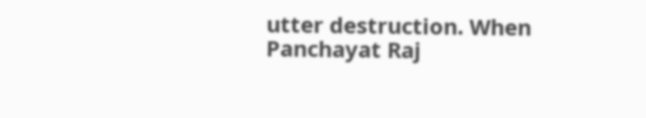utter destruction. When Panchayat Raj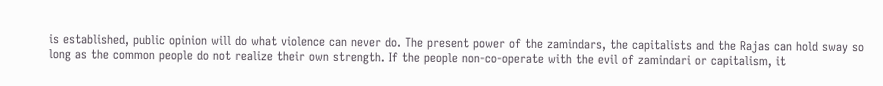is established, public opinion will do what violence can never do. The present power of the zamindars, the capitalists and the Rajas can hold sway so long as the common people do not realize their own strength. If the people non-co-operate with the evil of zamindari or capitalism, it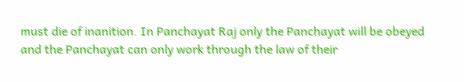must die of inanition. In Panchayat Raj only the Panchayat will be obeyed and the Panchayat can only work through the law of their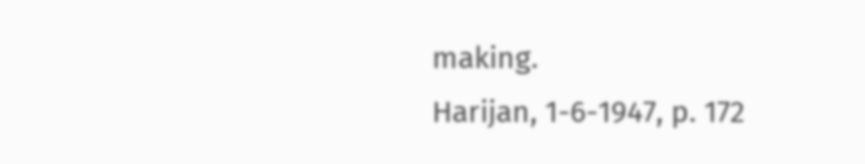making.
Harijan, 1-6-1947, p. 172